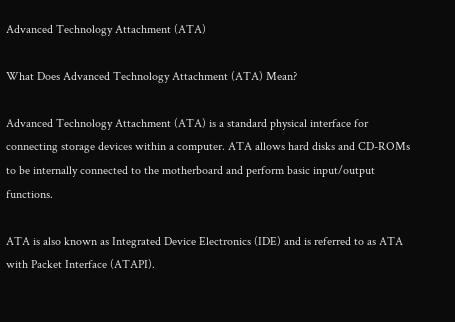Advanced Technology Attachment (ATA)

What Does Advanced Technology Attachment (ATA) Mean?

Advanced Technology Attachment (ATA) is a standard physical interface for connecting storage devices within a computer. ATA allows hard disks and CD-ROMs to be internally connected to the motherboard and perform basic input/output functions.

ATA is also known as Integrated Device Electronics (IDE) and is referred to as ATA with Packet Interface (ATAPI).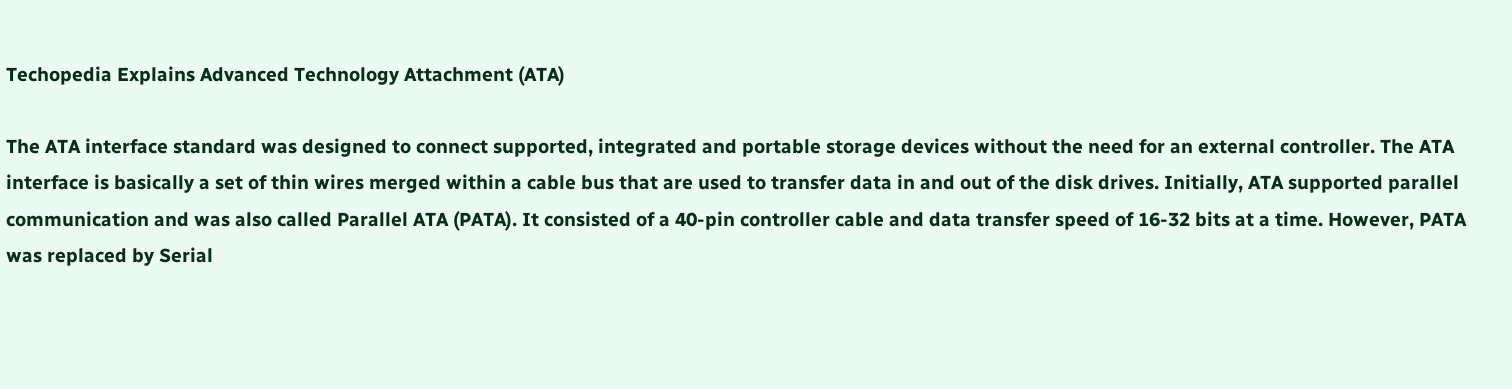Techopedia Explains Advanced Technology Attachment (ATA)

The ATA interface standard was designed to connect supported, integrated and portable storage devices without the need for an external controller. The ATA interface is basically a set of thin wires merged within a cable bus that are used to transfer data in and out of the disk drives. Initially, ATA supported parallel communication and was also called Parallel ATA (PATA). It consisted of a 40-pin controller cable and data transfer speed of 16-32 bits at a time. However, PATA was replaced by Serial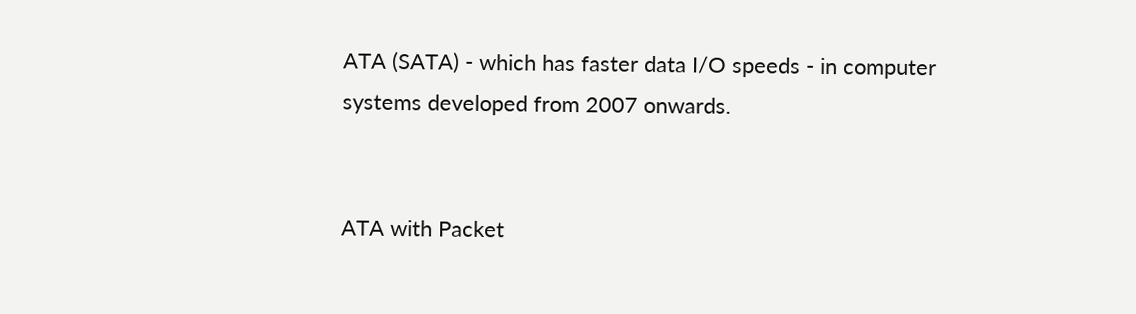ATA (SATA) - which has faster data I/O speeds - in computer systems developed from 2007 onwards.


ATA with Packet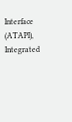Interface (ATAPI), Integrated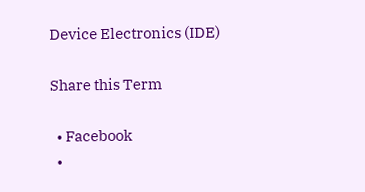Device Electronics (IDE)

Share this Term

  • Facebook
  •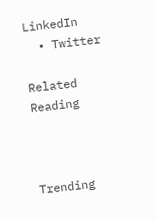LinkedIn
  • Twitter

Related Reading



Trending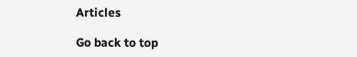Articles

Go back to top